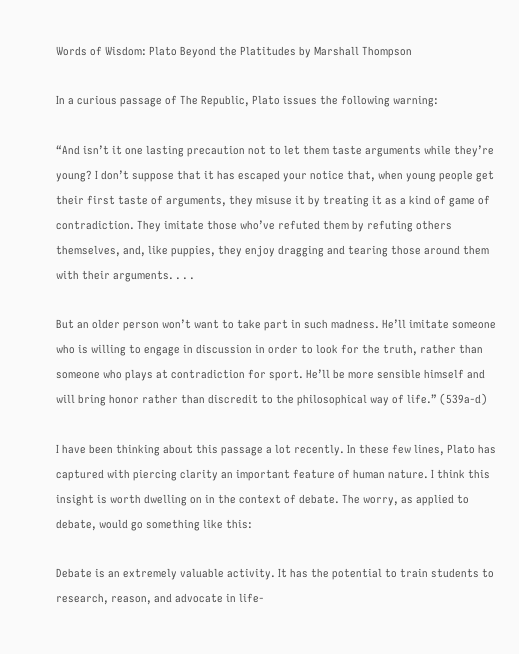Words of Wisdom: Plato Beyond the Platitudes by Marshall Thompson

In a curious passage of The Republic, Plato issues the following warning:

“And isn’t it one lasting precaution not to let them taste arguments while they’re young? I don’t suppose that it has escaped your notice that, when young people get their first taste of arguments, they misuse it by treating it as a kind of game of contradiction. They imitate those who’ve refuted them by refuting others themselves, and, like puppies, they enjoy dragging and tearing those around them with their arguments. . . .

But an older person won’t want to take part in such madness. He’ll imitate someone who is willing to engage in discussion in order to look for the truth, rather than someone who plays at contradiction for sport. He’ll be more sensible himself and will bring honor rather than discredit to the philosophical way of life.” (539a-d)

I have been thinking about this passage a lot recently. In these few lines, Plato has captured with piercing clarity an important feature of human nature. I think this insight is worth dwelling on in the context of debate. The worry, as applied to debate, would go something like this:

Debate is an extremely valuable activity. It has the potential to train students to research, reason, and advocate in life-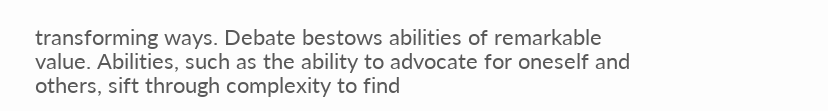transforming ways. Debate bestows abilities of remarkable value. Abilities, such as the ability to advocate for oneself and others, sift through complexity to find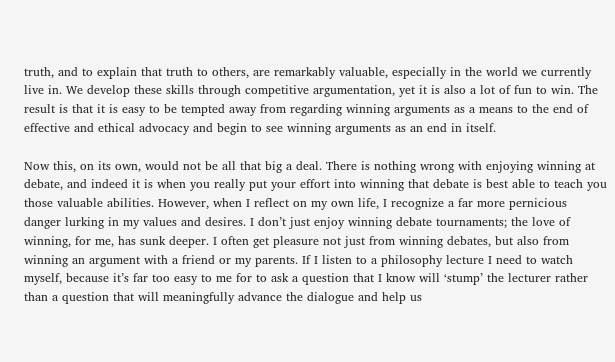truth, and to explain that truth to others, are remarkably valuable, especially in the world we currently live in. We develop these skills through competitive argumentation, yet it is also a lot of fun to win. The result is that it is easy to be tempted away from regarding winning arguments as a means to the end of effective and ethical advocacy and begin to see winning arguments as an end in itself.

Now this, on its own, would not be all that big a deal. There is nothing wrong with enjoying winning at debate, and indeed it is when you really put your effort into winning that debate is best able to teach you those valuable abilities. However, when I reflect on my own life, I recognize a far more pernicious danger lurking in my values and desires. I don’t just enjoy winning debate tournaments; the love of winning, for me, has sunk deeper. I often get pleasure not just from winning debates, but also from winning an argument with a friend or my parents. If I listen to a philosophy lecture I need to watch myself, because it’s far too easy to me for to ask a question that I know will ‘stump’ the lecturer rather than a question that will meaningfully advance the dialogue and help us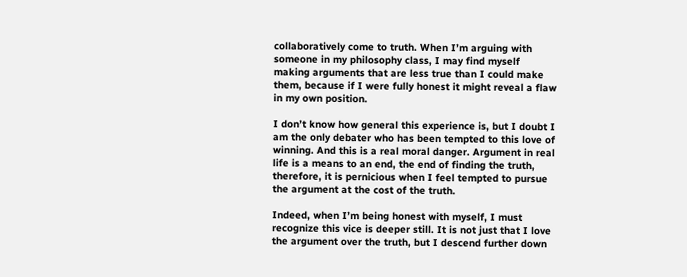collaboratively come to truth. When I’m arguing with someone in my philosophy class, I may find myself making arguments that are less true than I could make them, because if I were fully honest it might reveal a flaw in my own position.

I don’t know how general this experience is, but I doubt I am the only debater who has been tempted to this love of winning. And this is a real moral danger. Argument in real life is a means to an end, the end of finding the truth, therefore, it is pernicious when I feel tempted to pursue the argument at the cost of the truth.

Indeed, when I’m being honest with myself, I must recognize this vice is deeper still. It is not just that I love the argument over the truth, but I descend further down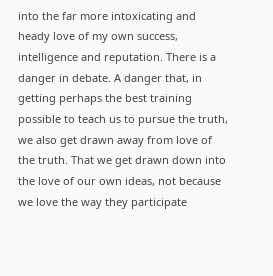into the far more intoxicating and heady love of my own success, intelligence and reputation. There is a danger in debate. A danger that, in getting perhaps the best training possible to teach us to pursue the truth, we also get drawn away from love of the truth. That we get drawn down into the love of our own ideas, not because we love the way they participate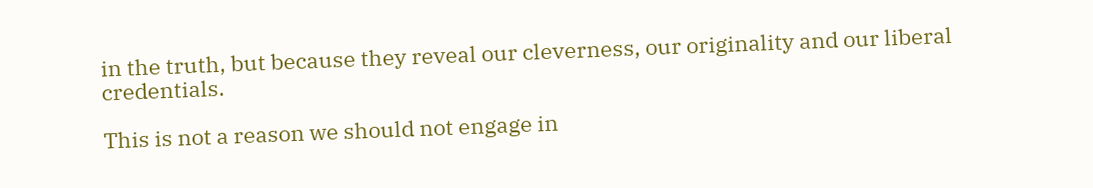in the truth, but because they reveal our cleverness, our originality and our liberal credentials.

This is not a reason we should not engage in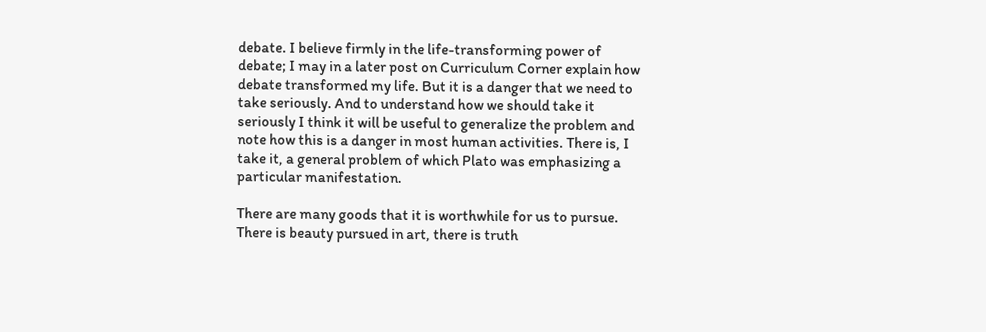debate. I believe firmly in the life-transforming power of debate; I may in a later post on Curriculum Corner explain how debate transformed my life. But it is a danger that we need to take seriously. And to understand how we should take it seriously I think it will be useful to generalize the problem and note how this is a danger in most human activities. There is, I take it, a general problem of which Plato was emphasizing a particular manifestation.

There are many goods that it is worthwhile for us to pursue. There is beauty pursued in art, there is truth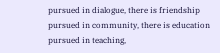pursued in dialogue, there is friendship pursued in community, there is education pursued in teaching,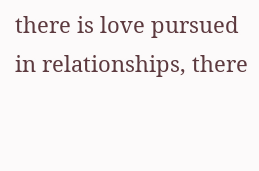there is love pursued in relationships, there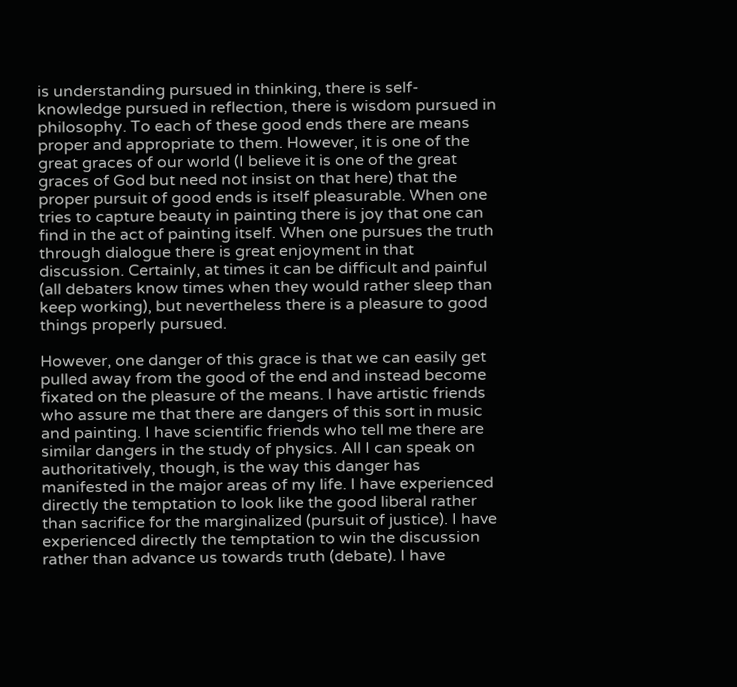is understanding pursued in thinking, there is self-knowledge pursued in reflection, there is wisdom pursued in philosophy. To each of these good ends there are means proper and appropriate to them. However, it is one of the great graces of our world (I believe it is one of the great graces of God but need not insist on that here) that the proper pursuit of good ends is itself pleasurable. When one tries to capture beauty in painting there is joy that one can find in the act of painting itself. When one pursues the truth through dialogue there is great enjoyment in that discussion. Certainly, at times it can be difficult and painful (all debaters know times when they would rather sleep than keep working), but nevertheless there is a pleasure to good things properly pursued.

However, one danger of this grace is that we can easily get pulled away from the good of the end and instead become fixated on the pleasure of the means. I have artistic friends who assure me that there are dangers of this sort in music and painting. I have scientific friends who tell me there are similar dangers in the study of physics. All I can speak on authoritatively, though, is the way this danger has manifested in the major areas of my life. I have experienced directly the temptation to look like the good liberal rather than sacrifice for the marginalized (pursuit of justice). I have experienced directly the temptation to win the discussion rather than advance us towards truth (debate). I have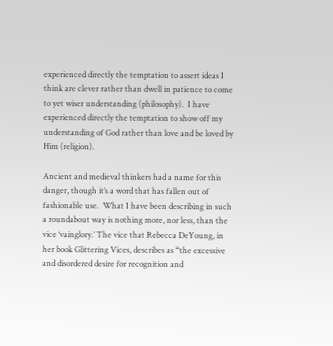experienced directly the temptation to assert ideas I think are clever rather than dwell in patience to come to yet wiser understanding (philosophy).  I have experienced directly the temptation to show off my understanding of God rather than love and be loved by Him (religion).

Ancient and medieval thinkers had a name for this danger, though it’s a word that has fallen out of fashionable use.  What I have been describing in such a roundabout way is nothing more, nor less, than the vice ‘vainglory.’ The vice that Rebecca DeYoung, in her book Glittering Vices, describes as “the excessive and disordered desire for recognition and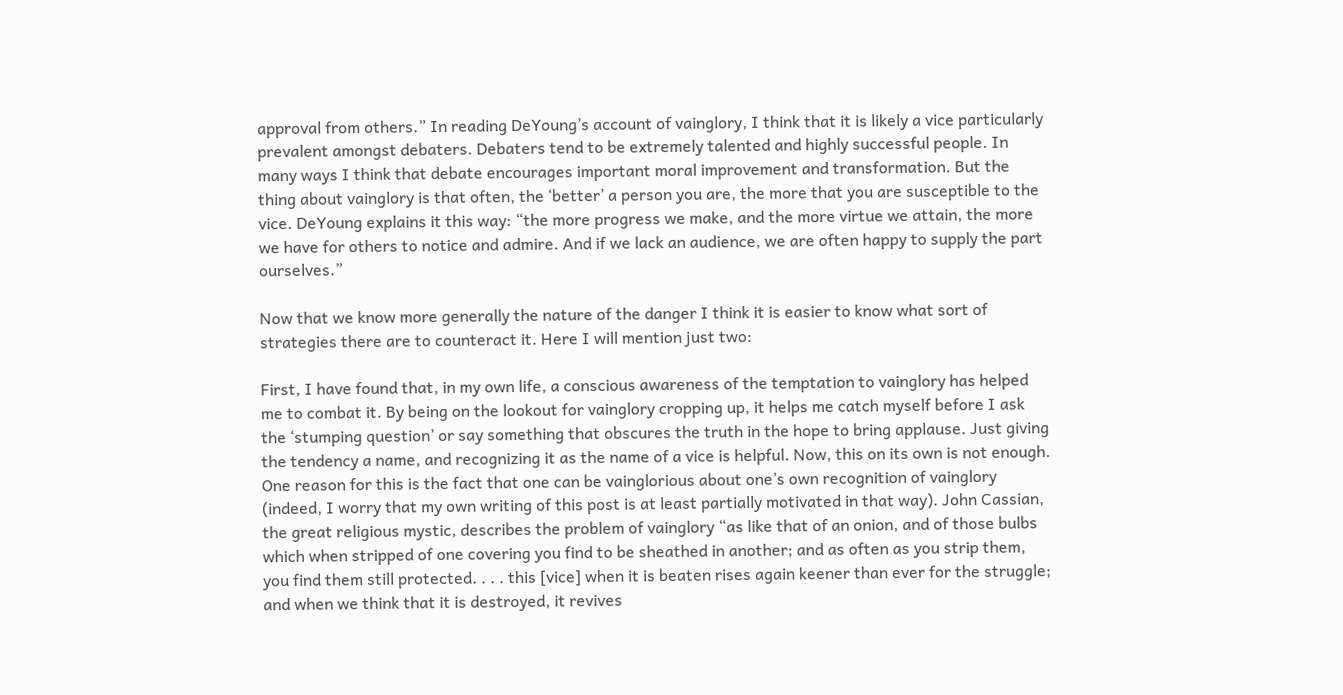approval from others.” In reading DeYoung’s account of vainglory, I think that it is likely a vice particularly prevalent amongst debaters. Debaters tend to be extremely talented and highly successful people. In many ways I think that debate encourages important moral improvement and transformation. But the thing about vainglory is that often, the ‘better’ a person you are, the more that you are susceptible to the vice. DeYoung explains it this way: “the more progress we make, and the more virtue we attain, the more we have for others to notice and admire. And if we lack an audience, we are often happy to supply the part ourselves.”

Now that we know more generally the nature of the danger I think it is easier to know what sort of strategies there are to counteract it. Here I will mention just two:

First, I have found that, in my own life, a conscious awareness of the temptation to vainglory has helped me to combat it. By being on the lookout for vainglory cropping up, it helps me catch myself before I ask the ‘stumping question’ or say something that obscures the truth in the hope to bring applause. Just giving the tendency a name, and recognizing it as the name of a vice is helpful. Now, this on its own is not enough. One reason for this is the fact that one can be vainglorious about one’s own recognition of vainglory (indeed, I worry that my own writing of this post is at least partially motivated in that way). John Cassian, the great religious mystic, describes the problem of vainglory “as like that of an onion, and of those bulbs which when stripped of one covering you find to be sheathed in another; and as often as you strip them, you find them still protected. . . . this [vice] when it is beaten rises again keener than ever for the struggle; and when we think that it is destroyed, it revives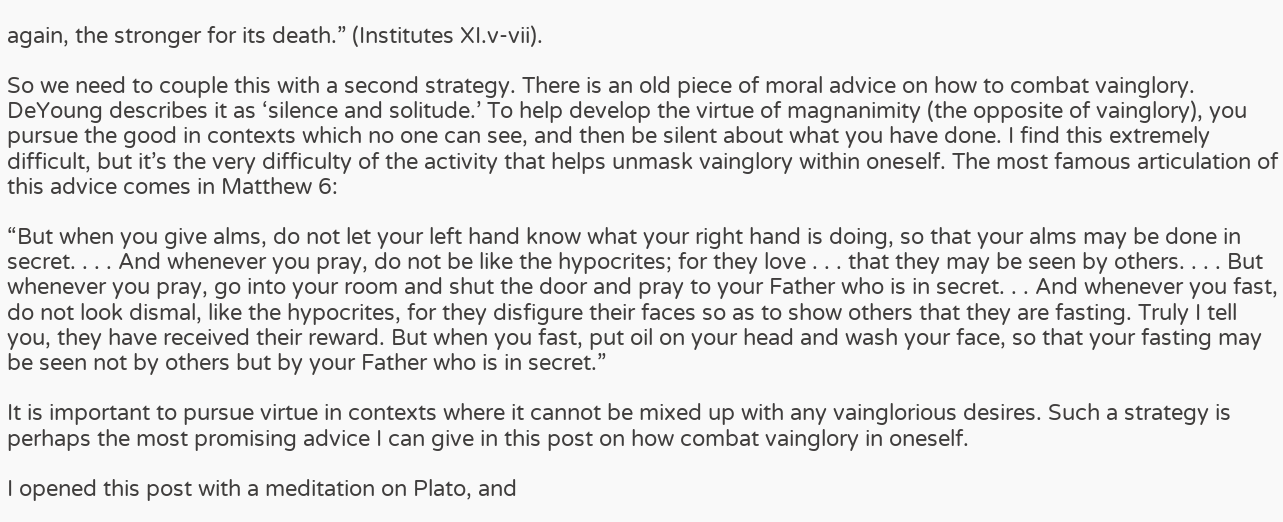again, the stronger for its death.” (Institutes XI.v-vii).

So we need to couple this with a second strategy. There is an old piece of moral advice on how to combat vainglory. DeYoung describes it as ‘silence and solitude.’ To help develop the virtue of magnanimity (the opposite of vainglory), you pursue the good in contexts which no one can see, and then be silent about what you have done. I find this extremely difficult, but it’s the very difficulty of the activity that helps unmask vainglory within oneself. The most famous articulation of this advice comes in Matthew 6:

“But when you give alms, do not let your left hand know what your right hand is doing, so that your alms may be done in secret. . . . And whenever you pray, do not be like the hypocrites; for they love . . . that they may be seen by others. . . . But whenever you pray, go into your room and shut the door and pray to your Father who is in secret. . . And whenever you fast, do not look dismal, like the hypocrites, for they disfigure their faces so as to show others that they are fasting. Truly I tell you, they have received their reward. But when you fast, put oil on your head and wash your face, so that your fasting may be seen not by others but by your Father who is in secret.”

It is important to pursue virtue in contexts where it cannot be mixed up with any vainglorious desires. Such a strategy is perhaps the most promising advice I can give in this post on how combat vainglory in oneself.

I opened this post with a meditation on Plato, and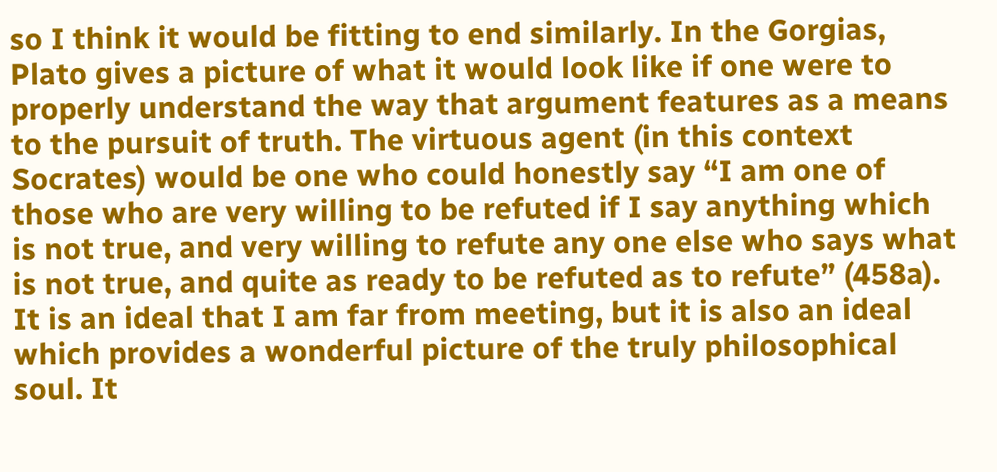so I think it would be fitting to end similarly. In the Gorgias, Plato gives a picture of what it would look like if one were to properly understand the way that argument features as a means to the pursuit of truth. The virtuous agent (in this context Socrates) would be one who could honestly say “I am one of those who are very willing to be refuted if I say anything which is not true, and very willing to refute any one else who says what is not true, and quite as ready to be refuted as to refute” (458a). It is an ideal that I am far from meeting, but it is also an ideal which provides a wonderful picture of the truly philosophical soul. It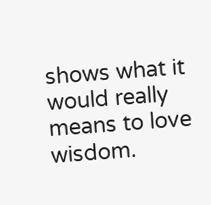shows what it would really means to love wisdom.